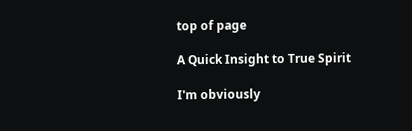top of page

A Quick Insight to True Spirit

I'm obviously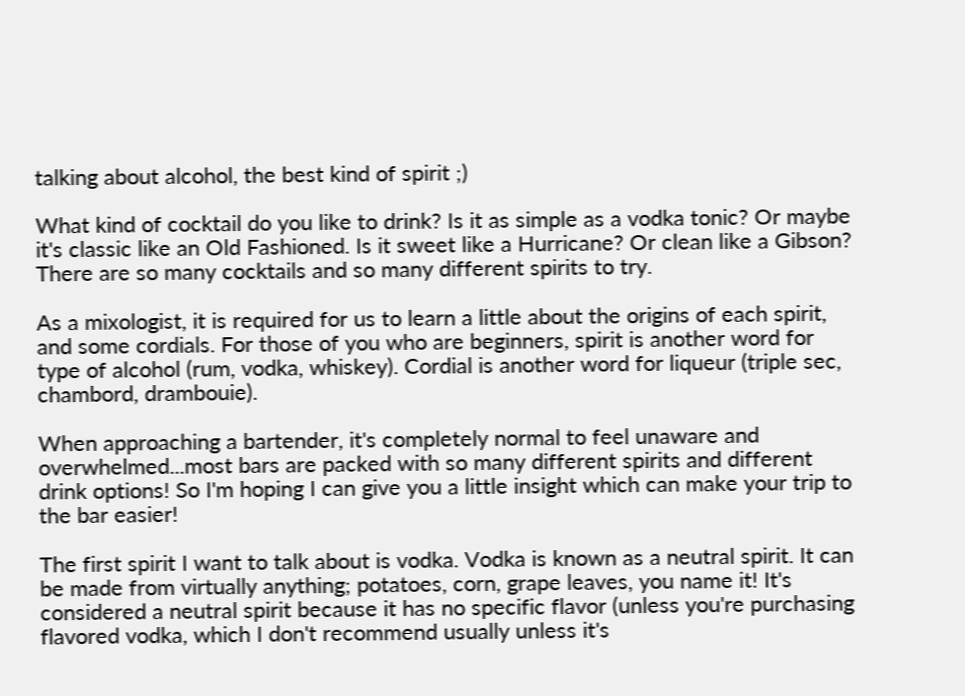talking about alcohol, the best kind of spirit ;)

What kind of cocktail do you like to drink? Is it as simple as a vodka tonic? Or maybe it's classic like an Old Fashioned. Is it sweet like a Hurricane? Or clean like a Gibson? There are so many cocktails and so many different spirits to try.

As a mixologist, it is required for us to learn a little about the origins of each spirit, and some cordials. For those of you who are beginners, spirit is another word for type of alcohol (rum, vodka, whiskey). Cordial is another word for liqueur (triple sec, chambord, drambouie).

When approaching a bartender, it's completely normal to feel unaware and overwhelmed...most bars are packed with so many different spirits and different drink options! So I'm hoping I can give you a little insight which can make your trip to the bar easier!

The first spirit I want to talk about is vodka. Vodka is known as a neutral spirit. It can be made from virtually anything; potatoes, corn, grape leaves, you name it! It's considered a neutral spirit because it has no specific flavor (unless you're purchasing flavored vodka, which I don't recommend usually unless it's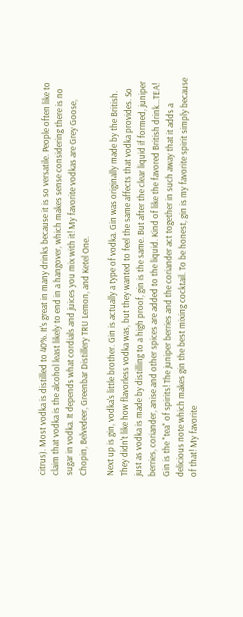citrus). Most vodka is distilled to 40%. It's great in many drinks because it is so versatile. People often like to claim that vodka is the alcohol least likely to end in a hangover, which makes sense considering there is no sugar in vodka. It depends what cordials and juices you mix with it! My favorite vodkas are Grey Goose, Chopin, Belvedeer, Greenbar Distillery TRU Lemon, and Ketel One.

Next up is gin, vodka's little brother. Gin is actually a type of vodka. Gin was originally made by the British. They didn't like how flavorless vodka was, but they wanted to feel the same affects that vodka provides. So just as vodka is made by distilling to a high proof, gin is the same. But after the clear liquid if formed, juniper berries, coriander, anise and other spices are added to the liquid. Kind of like the favored British drink...TEA! Gin is the "tea" of spirits! The juniper berries and the coriander act together in such away that it adds a delicious note which makes gin the best mixing cocktail. To be honest, gin is my favorite spirit simply because of that! My favorite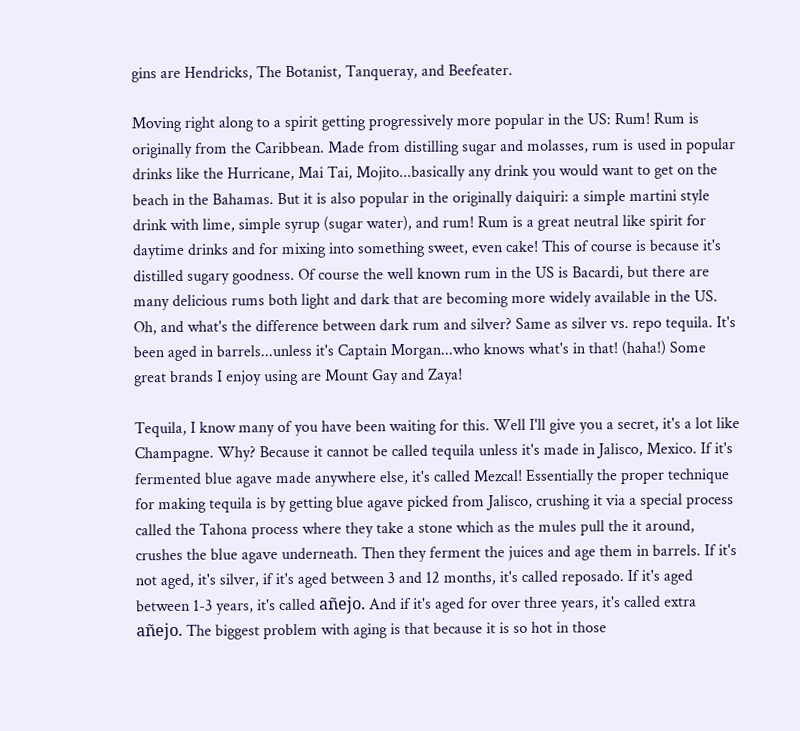gins are Hendricks, The Botanist, Tanqueray, and Beefeater.

Moving right along to a spirit getting progressively more popular in the US: Rum! Rum is originally from the Caribbean. Made from distilling sugar and molasses, rum is used in popular drinks like the Hurricane, Mai Tai, Mojito...basically any drink you would want to get on the beach in the Bahamas. But it is also popular in the originally daiquiri: a simple martini style drink with lime, simple syrup (sugar water), and rum! Rum is a great neutral like spirit for daytime drinks and for mixing into something sweet, even cake! This of course is because it's distilled sugary goodness. Of course the well known rum in the US is Bacardi, but there are many delicious rums both light and dark that are becoming more widely available in the US. Oh, and what's the difference between dark rum and silver? Same as silver vs. repo tequila. It's been aged in barrels...unless it's Captain Morgan...who knows what's in that! (haha!) Some great brands I enjoy using are Mount Gay and Zaya!

Tequila, I know many of you have been waiting for this. Well I'll give you a secret, it's a lot like Champagne. Why? Because it cannot be called tequila unless it's made in Jalisco, Mexico. If it's fermented blue agave made anywhere else, it's called Mezcal! Essentially the proper technique for making tequila is by getting blue agave picked from Jalisco, crushing it via a special process called the Tahona process where they take a stone which as the mules pull the it around, crushes the blue agave underneath. Then they ferment the juices and age them in barrels. If it's not aged, it's silver, if it's aged between 3 and 12 months, it's called reposado. If it's aged between 1-3 years, it's called añejo. And if it's aged for over three years, it's called extra añejo. The biggest problem with aging is that because it is so hot in those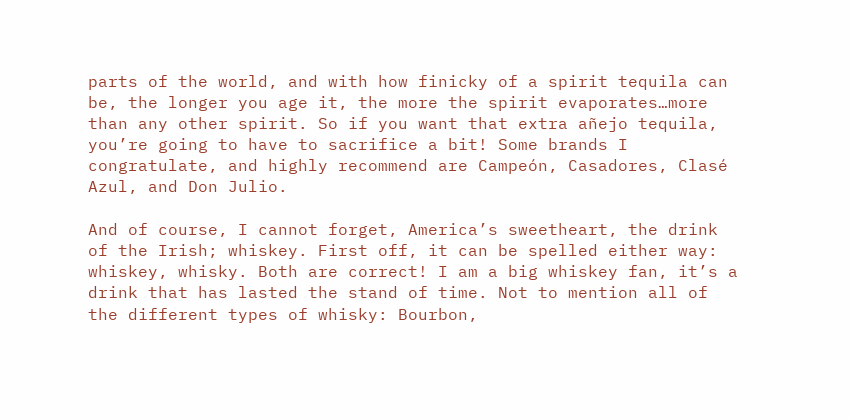parts of the world, and with how finicky of a spirit tequila can be, the longer you age it, the more the spirit evaporates…more than any other spirit. So if you want that extra añejo tequila, you’re going to have to sacrifice a bit! Some brands I congratulate, and highly recommend are Campeón, Casadores, Clasé Azul, and Don Julio.

And of course, I cannot forget, America’s sweetheart, the drink of the Irish; whiskey. First off, it can be spelled either way: whiskey, whisky. Both are correct! I am a big whiskey fan, it’s a drink that has lasted the stand of time. Not to mention all of the different types of whisky: Bourbon,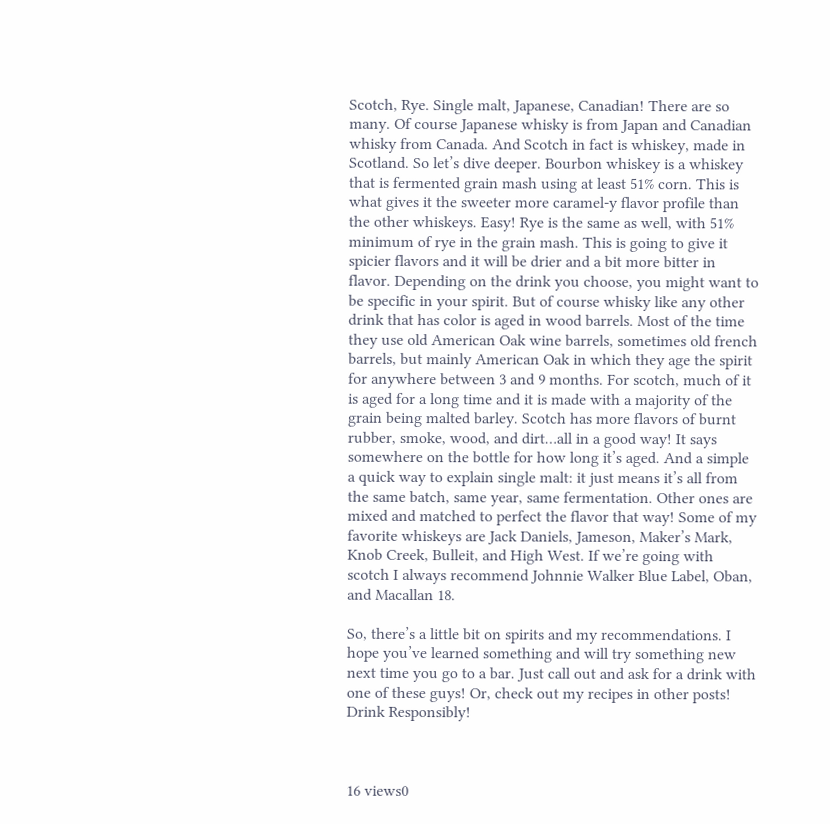Scotch, Rye. Single malt, Japanese, Canadian! There are so many. Of course Japanese whisky is from Japan and Canadian whisky from Canada. And Scotch in fact is whiskey, made in Scotland. So let’s dive deeper. Bourbon whiskey is a whiskey that is fermented grain mash using at least 51% corn. This is what gives it the sweeter more caramel-y flavor profile than the other whiskeys. Easy! Rye is the same as well, with 51% minimum of rye in the grain mash. This is going to give it spicier flavors and it will be drier and a bit more bitter in flavor. Depending on the drink you choose, you might want to be specific in your spirit. But of course whisky like any other drink that has color is aged in wood barrels. Most of the time they use old American Oak wine barrels, sometimes old french barrels, but mainly American Oak in which they age the spirit for anywhere between 3 and 9 months. For scotch, much of it is aged for a long time and it is made with a majority of the grain being malted barley. Scotch has more flavors of burnt rubber, smoke, wood, and dirt…all in a good way! It says somewhere on the bottle for how long it’s aged. And a simple a quick way to explain single malt: it just means it’s all from the same batch, same year, same fermentation. Other ones are mixed and matched to perfect the flavor that way! Some of my favorite whiskeys are Jack Daniels, Jameson, Maker’s Mark, Knob Creek, Bulleit, and High West. If we’re going with scotch I always recommend Johnnie Walker Blue Label, Oban, and Macallan 18.

So, there’s a little bit on spirits and my recommendations. I hope you’ve learned something and will try something new next time you go to a bar. Just call out and ask for a drink with one of these guys! Or, check out my recipes in other posts! Drink Responsibly!



16 views0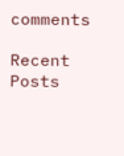comments

Recent Posts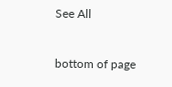See All


bottom of page